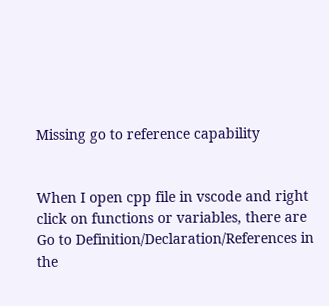Missing go to reference capability


When I open cpp file in vscode and right click on functions or variables, there are Go to Definition/Declaration/References in the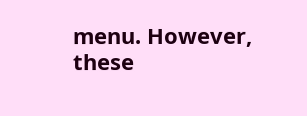menu. However, these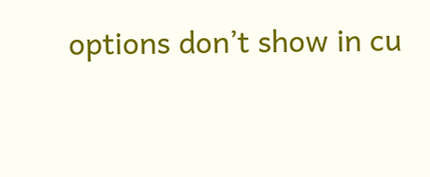options don’t show in cu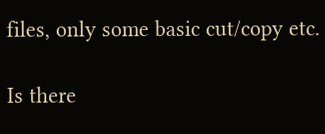files, only some basic cut/copy etc.

Is there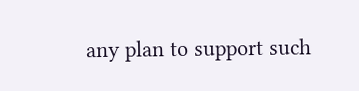any plan to support such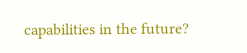capabilities in the future?